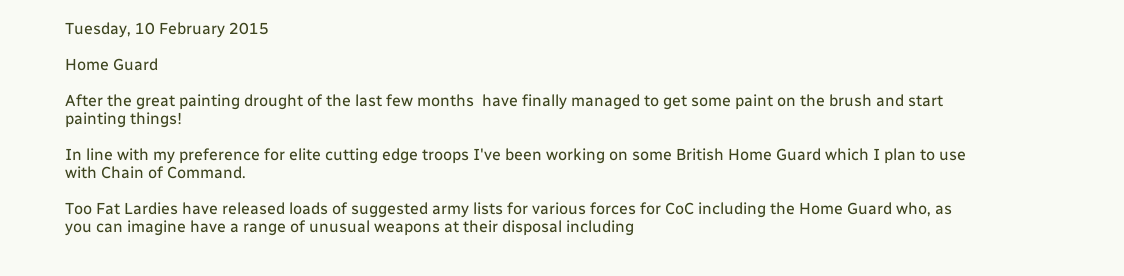Tuesday, 10 February 2015

Home Guard

After the great painting drought of the last few months  have finally managed to get some paint on the brush and start painting things!

In line with my preference for elite cutting edge troops I've been working on some British Home Guard which I plan to use with Chain of Command.

Too Fat Lardies have released loads of suggested army lists for various forces for CoC including the Home Guard who, as you can imagine have a range of unusual weapons at their disposal including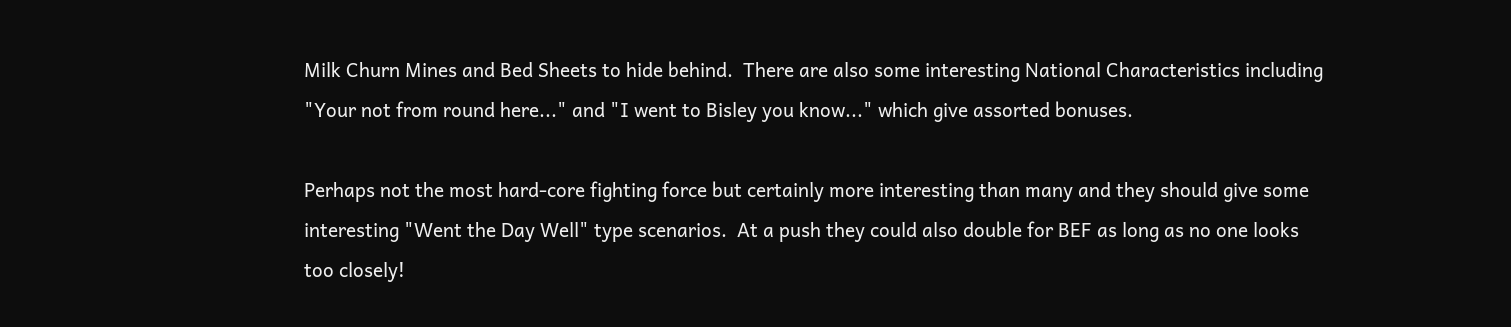Milk Churn Mines and Bed Sheets to hide behind.  There are also some interesting National Characteristics including "Your not from round here..." and "I went to Bisley you know..." which give assorted bonuses.

Perhaps not the most hard-core fighting force but certainly more interesting than many and they should give some interesting "Went the Day Well" type scenarios.  At a push they could also double for BEF as long as no one looks too closely!